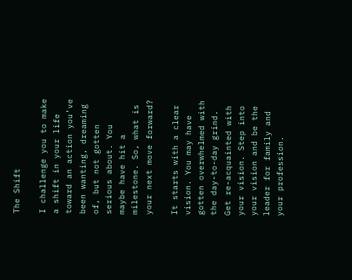The Shift

I challenge you to make a shift in your life toward an action you’ve been wanting, dreaming of, but not gotten serious about. You maybe have hit a milestone. So, what is your next move forward?

It starts with a clear vision. You may have gotten overwhelmed with the day-to-day grind. Get re-acquainted with your vision. Step into your vision and be the leader for family and your profession.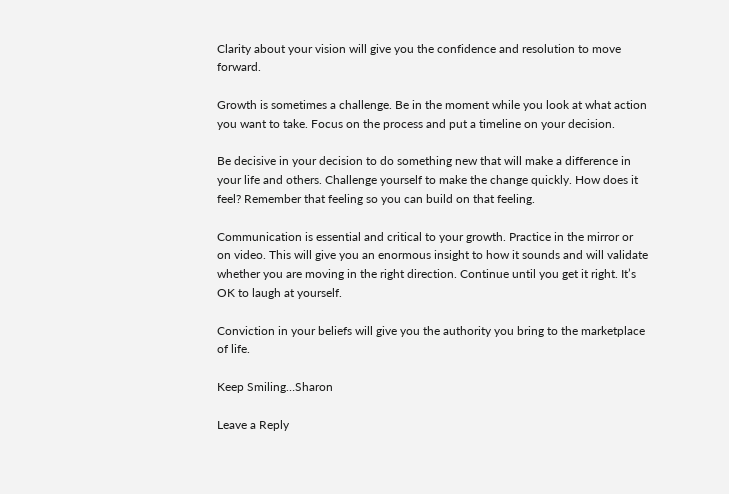Clarity about your vision will give you the confidence and resolution to move forward.

Growth is sometimes a challenge. Be in the moment while you look at what action you want to take. Focus on the process and put a timeline on your decision.

Be decisive in your decision to do something new that will make a difference in your life and others. Challenge yourself to make the change quickly. How does it feel? Remember that feeling so you can build on that feeling.

Communication is essential and critical to your growth. Practice in the mirror or on video. This will give you an enormous insight to how it sounds and will validate whether you are moving in the right direction. Continue until you get it right. It’s OK to laugh at yourself.

Conviction in your beliefs will give you the authority you bring to the marketplace of life.

Keep Smiling…Sharon

Leave a Reply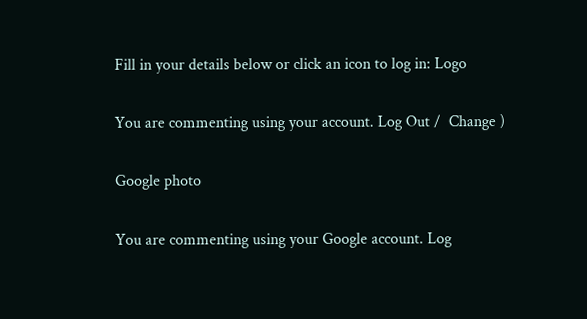Fill in your details below or click an icon to log in: Logo

You are commenting using your account. Log Out /  Change )

Google photo

You are commenting using your Google account. Log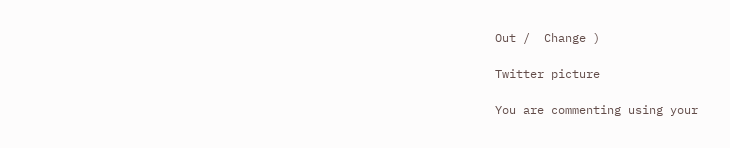Out /  Change )

Twitter picture

You are commenting using your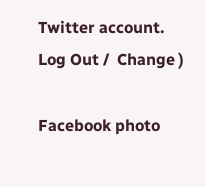Twitter account. Log Out /  Change )

Facebook photo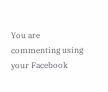You are commenting using your Facebook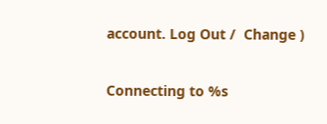account. Log Out /  Change )

Connecting to %s